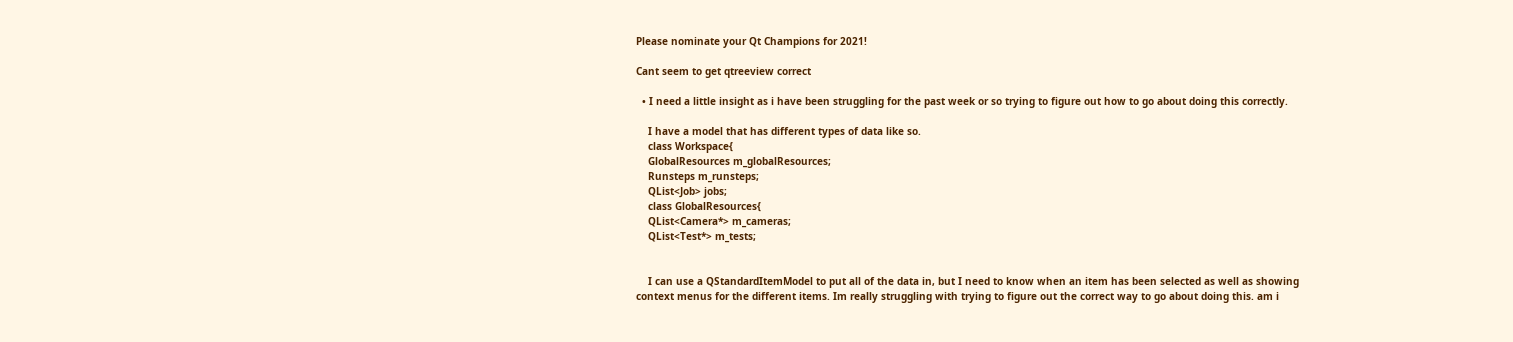Please nominate your Qt Champions for 2021!

Cant seem to get qtreeview correct

  • I need a little insight as i have been struggling for the past week or so trying to figure out how to go about doing this correctly.

    I have a model that has different types of data like so.
    class Workspace{
    GlobalResources m_globalResources;
    Runsteps m_runsteps;
    QList<Job> jobs;
    class GlobalResources{
    QList<Camera*> m_cameras;
    QList<Test*> m_tests;


    I can use a QStandardItemModel to put all of the data in, but I need to know when an item has been selected as well as showing context menus for the different items. Im really struggling with trying to figure out the correct way to go about doing this. am i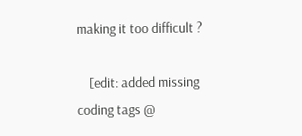making it too difficult ?

    [edit: added missing coding tags @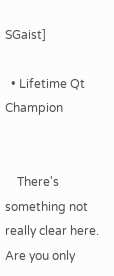SGaist]

  • Lifetime Qt Champion


    There's something not really clear here. Are you only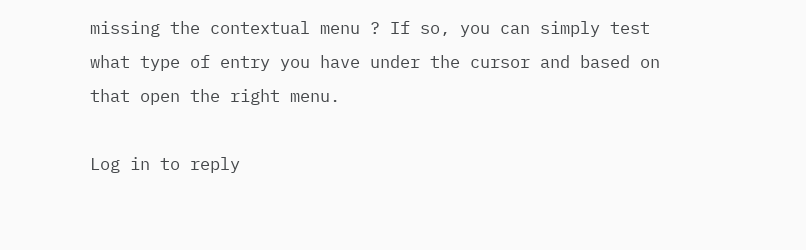missing the contextual menu ? If so, you can simply test what type of entry you have under the cursor and based on that open the right menu.

Log in to reply